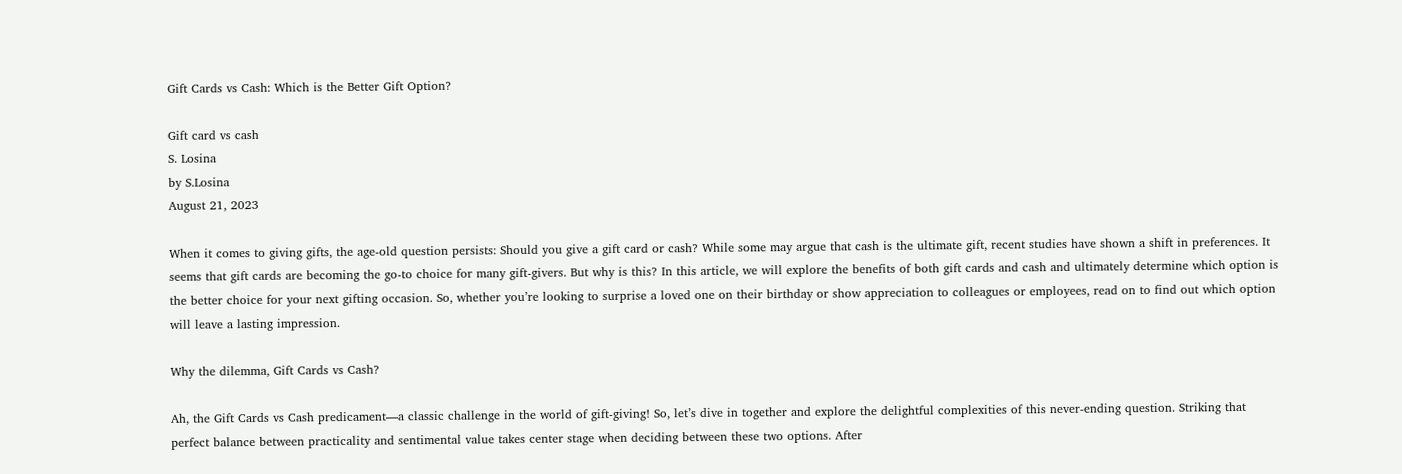Gift Cards vs Cash: Which is the Better Gift Option?

Gift card vs cash
S. Losina
by S.Losina
August 21, 2023

When it comes to giving gifts, the age-old question persists: Should you give a gift card or cash? While some may argue that cash is the ultimate gift, recent studies have shown a shift in preferences. It seems that gift cards are becoming the go-to choice for many gift-givers. But why is this? In this article, we will explore the benefits of both gift cards and cash and ultimately determine which option is the better choice for your next gifting occasion. So, whether you’re looking to surprise a loved one on their birthday or show appreciation to colleagues or employees, read on to find out which option will leave a lasting impression.

Why the dilemma, Gift Cards vs Cash?

Ah, the Gift Cards vs Cash predicament—a classic challenge in the world of gift-giving! So, let’s dive in together and explore the delightful complexities of this never-ending question. Striking that perfect balance between practicality and sentimental value takes center stage when deciding between these two options. After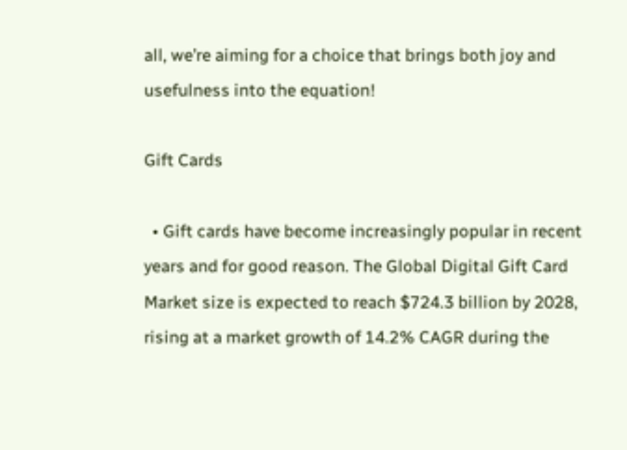all, we’re aiming for a choice that brings both joy and usefulness into the equation!

Gift Cards

  • Gift cards have become increasingly popular in recent years and for good reason. The Global Digital Gift Card Market size is expected to reach $724.3 billion by 2028, rising at a market growth of 14.2% CAGR during the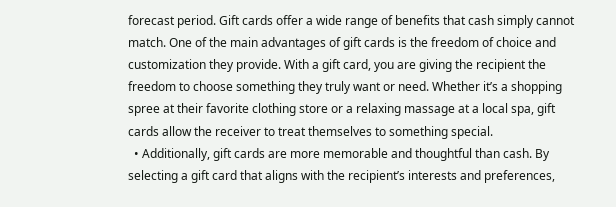forecast period. Gift cards offer a wide range of benefits that cash simply cannot match. One of the main advantages of gift cards is the freedom of choice and customization they provide. With a gift card, you are giving the recipient the freedom to choose something they truly want or need. Whether it’s a shopping spree at their favorite clothing store or a relaxing massage at a local spa, gift cards allow the receiver to treat themselves to something special.
  • Additionally, gift cards are more memorable and thoughtful than cash. By selecting a gift card that aligns with the recipient’s interests and preferences,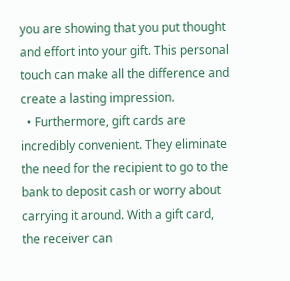you are showing that you put thought and effort into your gift. This personal touch can make all the difference and create a lasting impression.
  • Furthermore, gift cards are incredibly convenient. They eliminate the need for the recipient to go to the bank to deposit cash or worry about carrying it around. With a gift card, the receiver can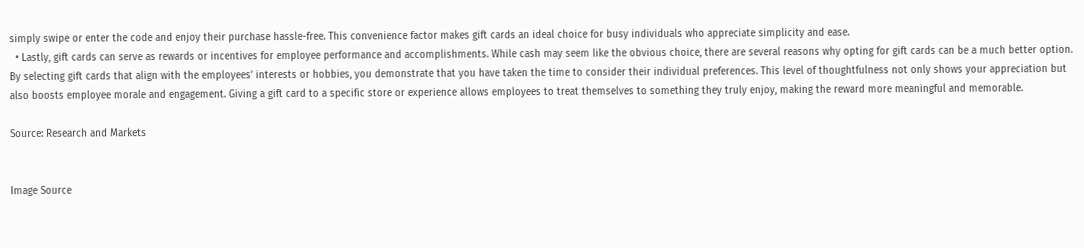simply swipe or enter the code and enjoy their purchase hassle-free. This convenience factor makes gift cards an ideal choice for busy individuals who appreciate simplicity and ease.
  • Lastly, gift cards can serve as rewards or incentives for employee performance and accomplishments. While cash may seem like the obvious choice, there are several reasons why opting for gift cards can be a much better option. By selecting gift cards that align with the employees’ interests or hobbies, you demonstrate that you have taken the time to consider their individual preferences. This level of thoughtfulness not only shows your appreciation but also boosts employee morale and engagement. Giving a gift card to a specific store or experience allows employees to treat themselves to something they truly enjoy, making the reward more meaningful and memorable.

Source: Research and Markets


Image Source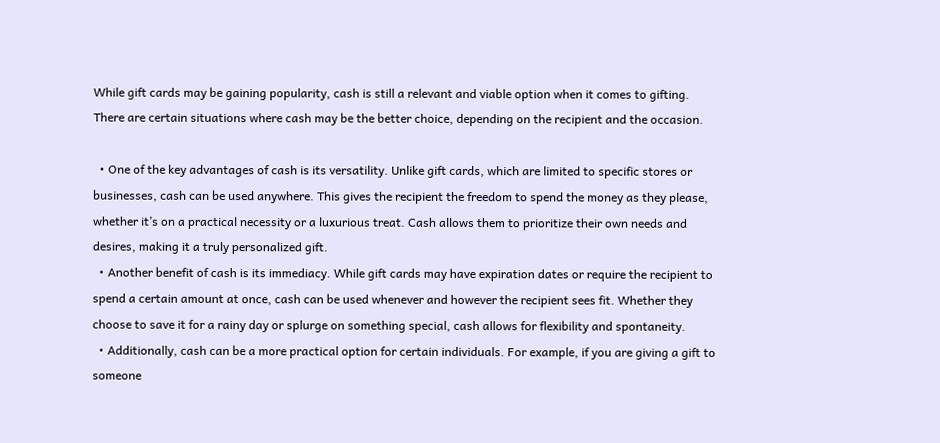While gift cards may be gaining popularity, cash is still a relevant and viable option when it comes to gifting. There are certain situations where cash may be the better choice, depending on the recipient and the occasion.

  • One of the key advantages of cash is its versatility. Unlike gift cards, which are limited to specific stores or businesses, cash can be used anywhere. This gives the recipient the freedom to spend the money as they please, whether it’s on a practical necessity or a luxurious treat. Cash allows them to prioritize their own needs and desires, making it a truly personalized gift.
  • Another benefit of cash is its immediacy. While gift cards may have expiration dates or require the recipient to spend a certain amount at once, cash can be used whenever and however the recipient sees fit. Whether they choose to save it for a rainy day or splurge on something special, cash allows for flexibility and spontaneity.
  • Additionally, cash can be a more practical option for certain individuals. For example, if you are giving a gift to someone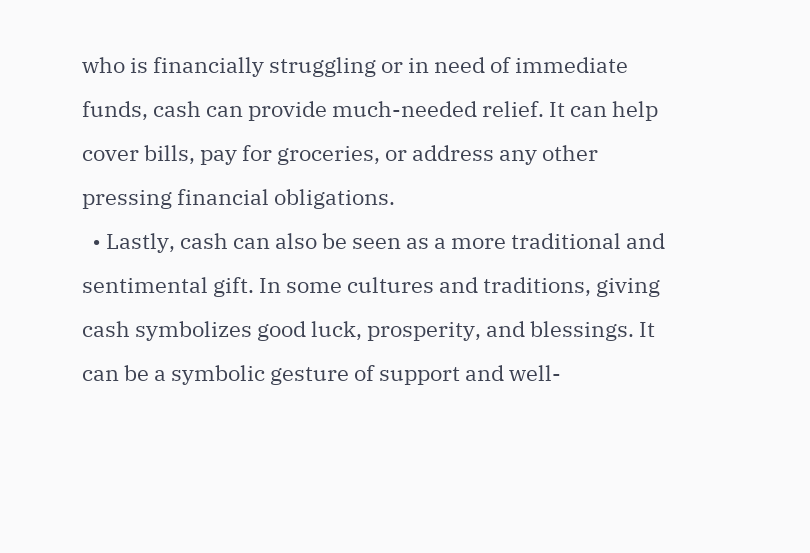who is financially struggling or in need of immediate funds, cash can provide much-needed relief. It can help cover bills, pay for groceries, or address any other pressing financial obligations.
  • Lastly, cash can also be seen as a more traditional and sentimental gift. In some cultures and traditions, giving cash symbolizes good luck, prosperity, and blessings. It can be a symbolic gesture of support and well-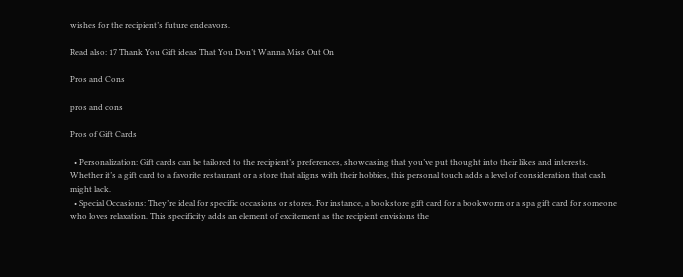wishes for the recipient’s future endeavors.

Read also: 17 Thank You Gift ideas That You Don’t Wanna Miss Out On

Pros and Cons

pros and cons

Pros of Gift Cards

  • Personalization: Gift cards can be tailored to the recipient’s preferences, showcasing that you’ve put thought into their likes and interests. Whether it’s a gift card to a favorite restaurant or a store that aligns with their hobbies, this personal touch adds a level of consideration that cash might lack.
  • Special Occasions: They’re ideal for specific occasions or stores. For instance, a bookstore gift card for a bookworm or a spa gift card for someone who loves relaxation. This specificity adds an element of excitement as the recipient envisions the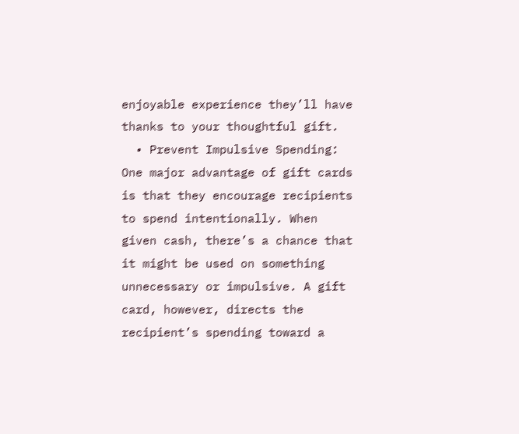enjoyable experience they’ll have thanks to your thoughtful gift.
  • Prevent Impulsive Spending: One major advantage of gift cards is that they encourage recipients to spend intentionally. When given cash, there’s a chance that it might be used on something unnecessary or impulsive. A gift card, however, directs the recipient’s spending toward a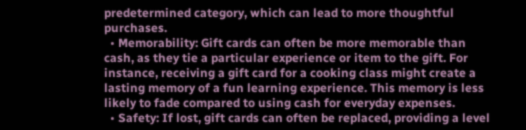predetermined category, which can lead to more thoughtful purchases.
  • Memorability: Gift cards can often be more memorable than cash, as they tie a particular experience or item to the gift. For instance, receiving a gift card for a cooking class might create a lasting memory of a fun learning experience. This memory is less likely to fade compared to using cash for everyday expenses.
  • Safety: If lost, gift cards can often be replaced, providing a level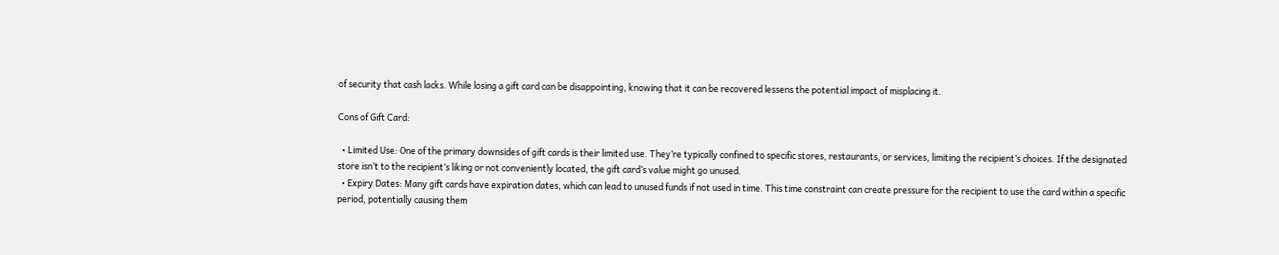of security that cash lacks. While losing a gift card can be disappointing, knowing that it can be recovered lessens the potential impact of misplacing it.

Cons of Gift Card:

  • Limited Use: One of the primary downsides of gift cards is their limited use. They’re typically confined to specific stores, restaurants, or services, limiting the recipient’s choices. If the designated store isn’t to the recipient’s liking or not conveniently located, the gift card’s value might go unused.
  • Expiry Dates: Many gift cards have expiration dates, which can lead to unused funds if not used in time. This time constraint can create pressure for the recipient to use the card within a specific period, potentially causing them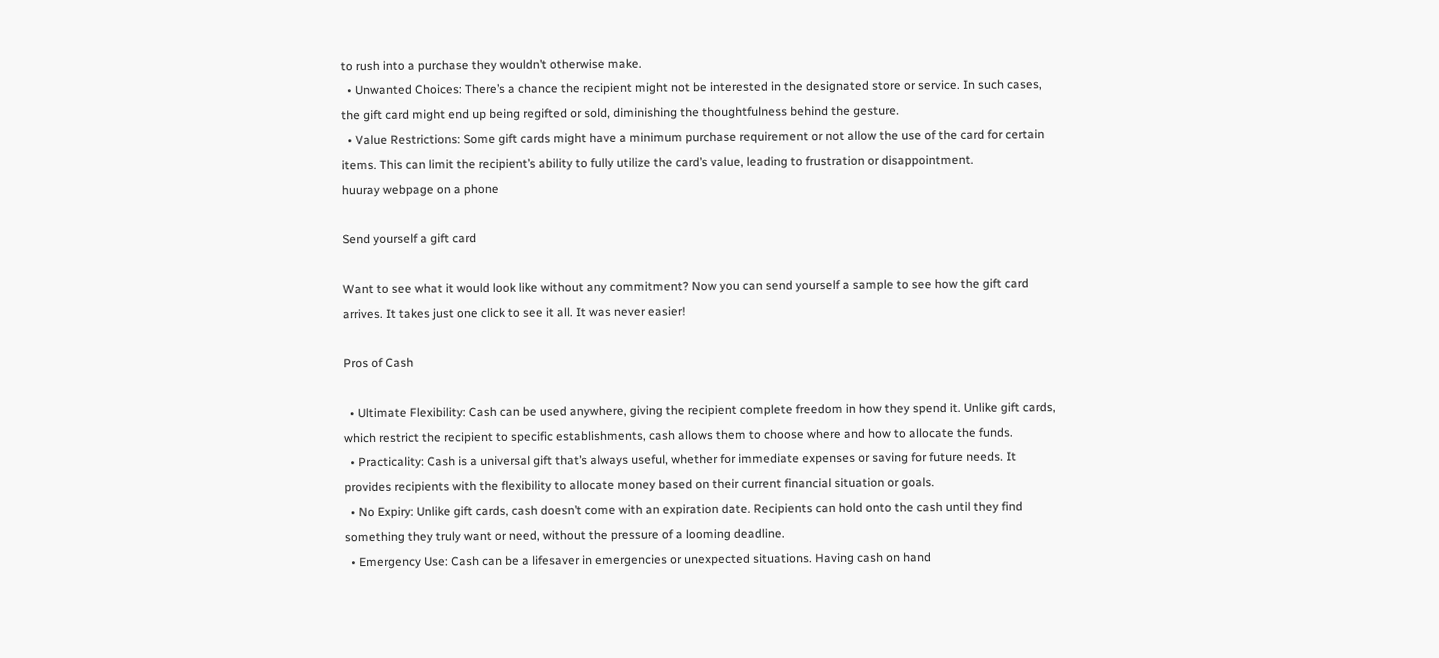to rush into a purchase they wouldn’t otherwise make.
  • Unwanted Choices: There’s a chance the recipient might not be interested in the designated store or service. In such cases, the gift card might end up being regifted or sold, diminishing the thoughtfulness behind the gesture.
  • Value Restrictions: Some gift cards might have a minimum purchase requirement or not allow the use of the card for certain items. This can limit the recipient’s ability to fully utilize the card’s value, leading to frustration or disappointment.
huuray webpage on a phone

Send yourself a gift card

Want to see what it would look like without any commitment? Now you can send yourself a sample to see how the gift card arrives. It takes just one click to see it all. It was never easier!

Pros of Cash

  • Ultimate Flexibility: Cash can be used anywhere, giving the recipient complete freedom in how they spend it. Unlike gift cards, which restrict the recipient to specific establishments, cash allows them to choose where and how to allocate the funds.
  • Practicality: Cash is a universal gift that’s always useful, whether for immediate expenses or saving for future needs. It provides recipients with the flexibility to allocate money based on their current financial situation or goals.
  • No Expiry: Unlike gift cards, cash doesn’t come with an expiration date. Recipients can hold onto the cash until they find something they truly want or need, without the pressure of a looming deadline.
  • Emergency Use: Cash can be a lifesaver in emergencies or unexpected situations. Having cash on hand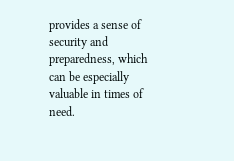provides a sense of security and preparedness, which can be especially valuable in times of need.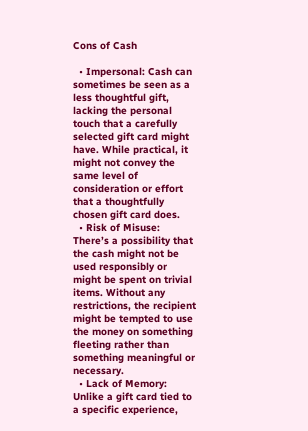Cons of Cash

  • Impersonal: Cash can sometimes be seen as a less thoughtful gift, lacking the personal touch that a carefully selected gift card might have. While practical, it might not convey the same level of consideration or effort that a thoughtfully chosen gift card does.
  • Risk of Misuse: There’s a possibility that the cash might not be used responsibly or might be spent on trivial items. Without any restrictions, the recipient might be tempted to use the money on something fleeting rather than something meaningful or necessary.
  • Lack of Memory: Unlike a gift card tied to a specific experience,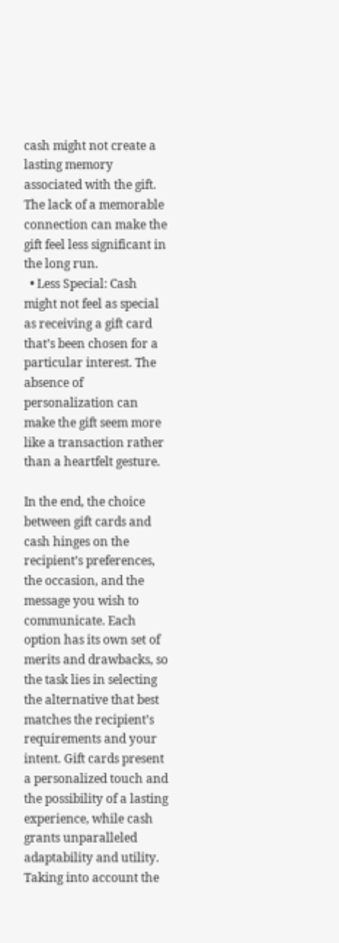cash might not create a lasting memory associated with the gift. The lack of a memorable connection can make the gift feel less significant in the long run.
  • Less Special: Cash might not feel as special as receiving a gift card that’s been chosen for a particular interest. The absence of personalization can make the gift seem more like a transaction rather than a heartfelt gesture.

In the end, the choice between gift cards and cash hinges on the recipient’s preferences, the occasion, and the message you wish to communicate. Each option has its own set of merits and drawbacks, so the task lies in selecting the alternative that best matches the recipient’s requirements and your intent. Gift cards present a personalized touch and the possibility of a lasting experience, while cash grants unparalleled adaptability and utility. Taking into account the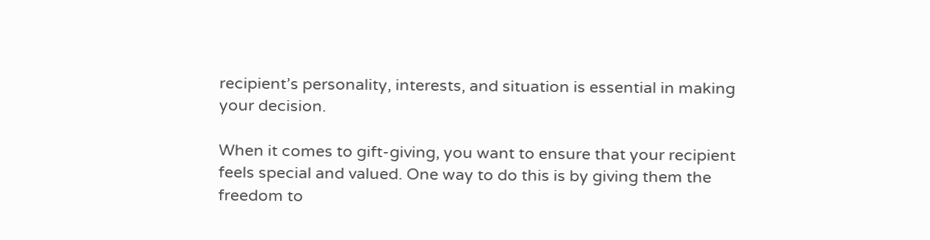recipient’s personality, interests, and situation is essential in making your decision.

When it comes to gift-giving, you want to ensure that your recipient feels special and valued. One way to do this is by giving them the freedom to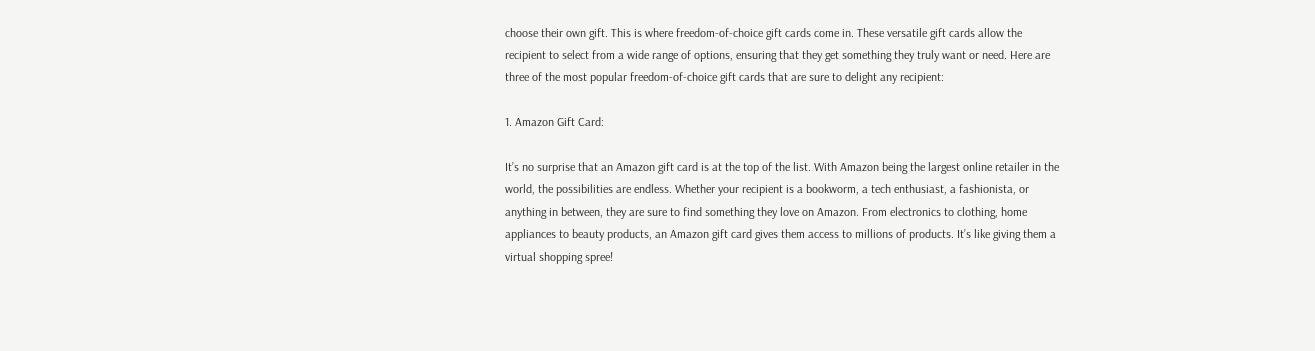choose their own gift. This is where freedom-of-choice gift cards come in. These versatile gift cards allow the recipient to select from a wide range of options, ensuring that they get something they truly want or need. Here are three of the most popular freedom-of-choice gift cards that are sure to delight any recipient:

1. Amazon Gift Card:

It’s no surprise that an Amazon gift card is at the top of the list. With Amazon being the largest online retailer in the world, the possibilities are endless. Whether your recipient is a bookworm, a tech enthusiast, a fashionista, or anything in between, they are sure to find something they love on Amazon. From electronics to clothing, home appliances to beauty products, an Amazon gift card gives them access to millions of products. It’s like giving them a virtual shopping spree!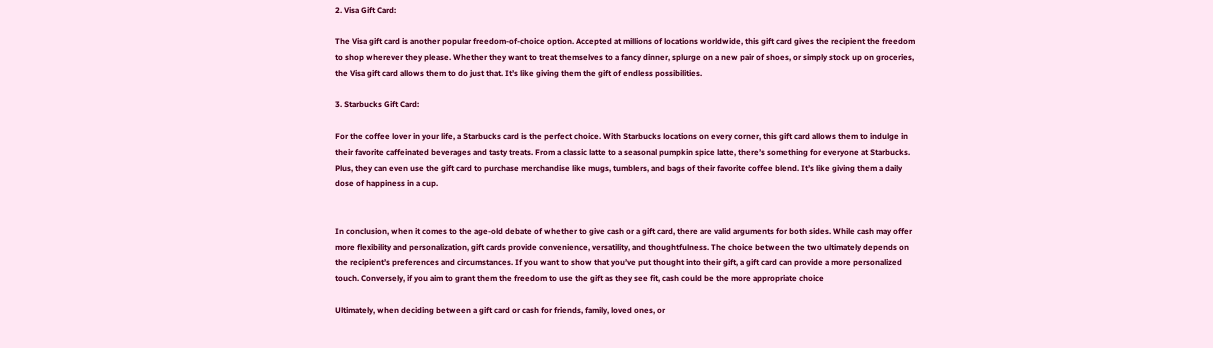2. Visa Gift Card:

The Visa gift card is another popular freedom-of-choice option. Accepted at millions of locations worldwide, this gift card gives the recipient the freedom to shop wherever they please. Whether they want to treat themselves to a fancy dinner, splurge on a new pair of shoes, or simply stock up on groceries, the Visa gift card allows them to do just that. It’s like giving them the gift of endless possibilities.

3. Starbucks Gift Card:

For the coffee lover in your life, a Starbucks card is the perfect choice. With Starbucks locations on every corner, this gift card allows them to indulge in their favorite caffeinated beverages and tasty treats. From a classic latte to a seasonal pumpkin spice latte, there’s something for everyone at Starbucks. Plus, they can even use the gift card to purchase merchandise like mugs, tumblers, and bags of their favorite coffee blend. It’s like giving them a daily dose of happiness in a cup.


In conclusion, when it comes to the age-old debate of whether to give cash or a gift card, there are valid arguments for both sides. While cash may offer more flexibility and personalization, gift cards provide convenience, versatility, and thoughtfulness. The choice between the two ultimately depends on the recipient’s preferences and circumstances. If you want to show that you’ve put thought into their gift, a gift card can provide a more personalized touch. Conversely, if you aim to grant them the freedom to use the gift as they see fit, cash could be the more appropriate choice

Ultimately, when deciding between a gift card or cash for friends, family, loved ones, or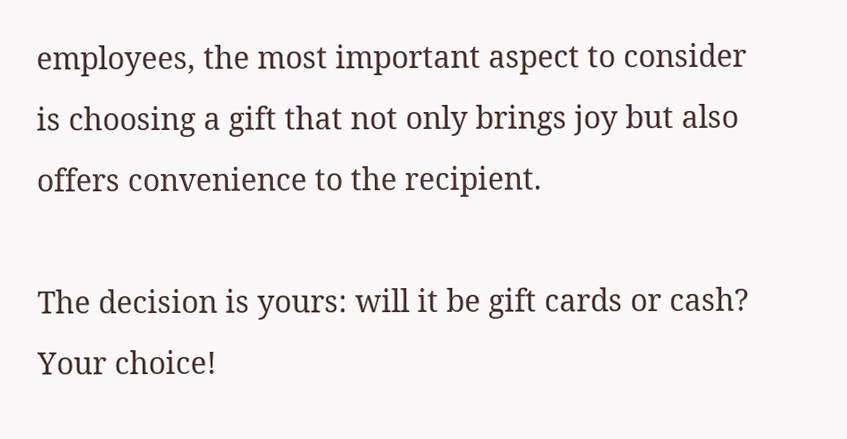employees, the most important aspect to consider is choosing a gift that not only brings joy but also offers convenience to the recipient.

The decision is yours: will it be gift cards or cash? Your choice!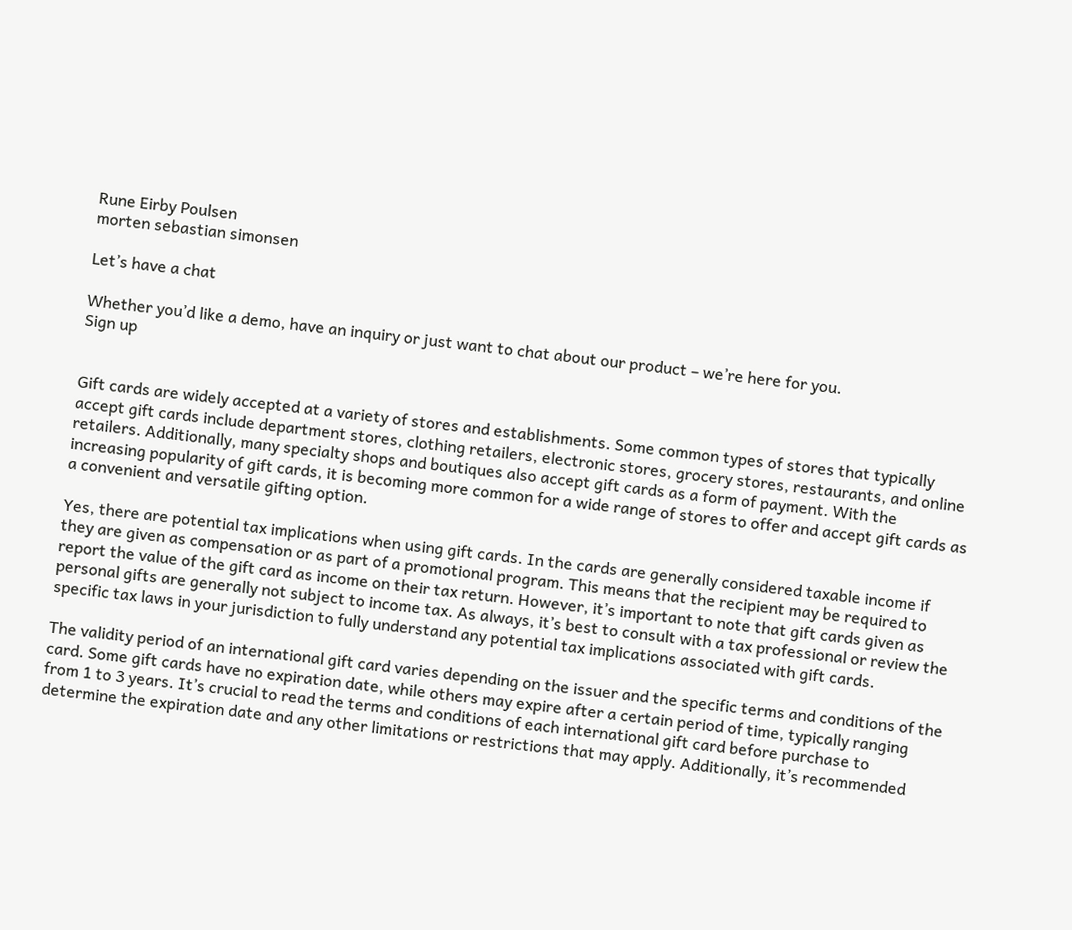Rune Eirby Poulsen
morten sebastian simonsen

Let’s have a chat

Whether you’d like a demo, have an inquiry or just want to chat about our product – we’re here for you.
Sign up


Gift cards are widely accepted at a variety of stores and establishments. Some common types of stores that typically accept gift cards include department stores, clothing retailers, electronic stores, grocery stores, restaurants, and online retailers. Additionally, many specialty shops and boutiques also accept gift cards as a form of payment. With the increasing popularity of gift cards, it is becoming more common for a wide range of stores to offer and accept gift cards as a convenient and versatile gifting option.

Yes, there are potential tax implications when using gift cards. In the cards are generally considered taxable income if they are given as compensation or as part of a promotional program. This means that the recipient may be required to report the value of the gift card as income on their tax return. However, it’s important to note that gift cards given as personal gifts are generally not subject to income tax. As always, it’s best to consult with a tax professional or review the specific tax laws in your jurisdiction to fully understand any potential tax implications associated with gift cards.

The validity period of an international gift card varies depending on the issuer and the specific terms and conditions of the card. Some gift cards have no expiration date, while others may expire after a certain period of time, typically ranging from 1 to 3 years. It’s crucial to read the terms and conditions of each international gift card before purchase to determine the expiration date and any other limitations or restrictions that may apply. Additionally, it’s recommended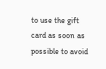to use the gift card as soon as possible to avoid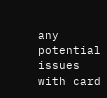any potential issues with card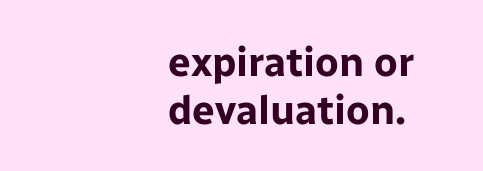expiration or devaluation.